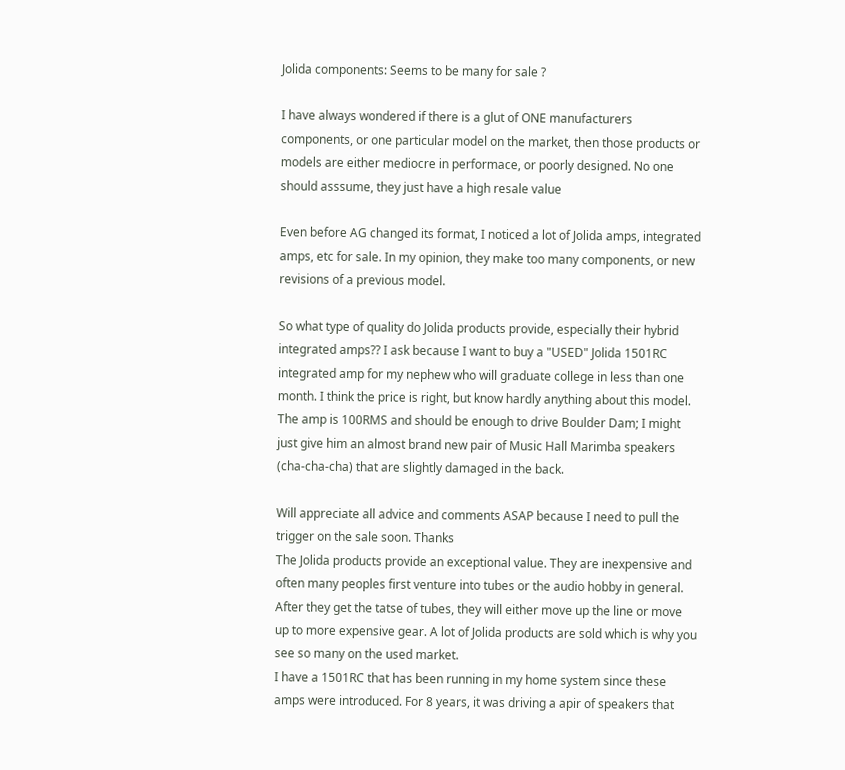Jolida components: Seems to be many for sale ?

I have always wondered if there is a glut of ONE manufacturers components, or one particular model on the market, then those products or models are either mediocre in performace, or poorly designed. No one should asssume, they just have a high resale value

Even before AG changed its format, I noticed a lot of Jolida amps, integrated amps, etc for sale. In my opinion, they make too many components, or new revisions of a previous model.

So what type of quality do Jolida products provide, especially their hybrid integrated amps?? I ask because I want to buy a "USED" Jolida 1501RC integrated amp for my nephew who will graduate college in less than one month. I think the price is right, but know hardly anything about this model. The amp is 100RMS and should be enough to drive Boulder Dam; I might just give him an almost brand new pair of Music Hall Marimba speakers (cha-cha-cha) that are slightly damaged in the back.

Will appreciate all advice and comments ASAP because I need to pull the trigger on the sale soon. Thanks
The Jolida products provide an exceptional value. They are inexpensive and often many peoples first venture into tubes or the audio hobby in general. After they get the tatse of tubes, they will either move up the line or move up to more expensive gear. A lot of Jolida products are sold which is why you see so many on the used market.
I have a 1501RC that has been running in my home system since these amps were introduced. For 8 years, it was driving a apir of speakers that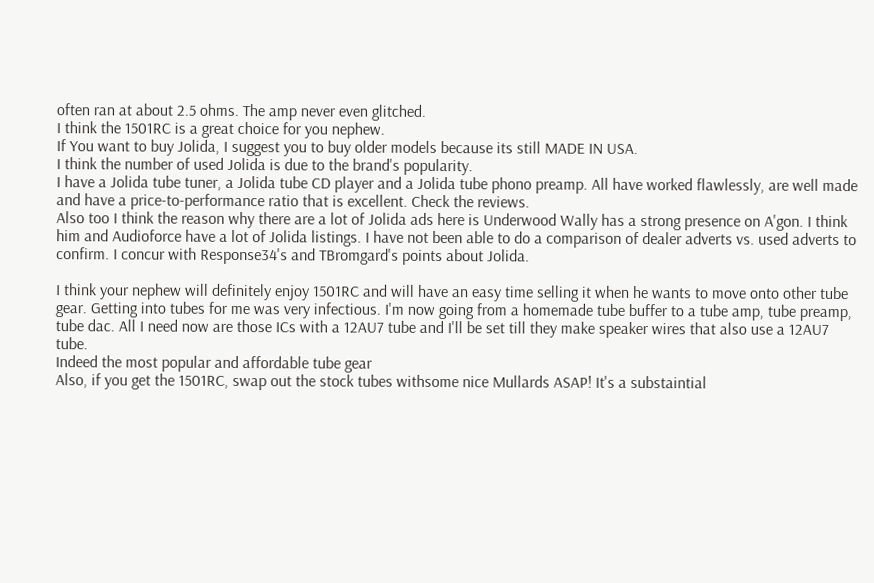often ran at about 2.5 ohms. The amp never even glitched.
I think the 1501RC is a great choice for you nephew.
If You want to buy Jolida, I suggest you to buy older models because its still MADE IN USA.
I think the number of used Jolida is due to the brand's popularity.
I have a Jolida tube tuner, a Jolida tube CD player and a Jolida tube phono preamp. All have worked flawlessly, are well made and have a price-to-performance ratio that is excellent. Check the reviews.
Also too I think the reason why there are a lot of Jolida ads here is Underwood Wally has a strong presence on A'gon. I think him and Audioforce have a lot of Jolida listings. I have not been able to do a comparison of dealer adverts vs. used adverts to confirm. I concur with Response34's and TBromgard's points about Jolida.

I think your nephew will definitely enjoy 1501RC and will have an easy time selling it when he wants to move onto other tube gear. Getting into tubes for me was very infectious. I'm now going from a homemade tube buffer to a tube amp, tube preamp, tube dac. All I need now are those ICs with a 12AU7 tube and I'll be set till they make speaker wires that also use a 12AU7 tube.
Indeed the most popular and affordable tube gear
Also, if you get the 1501RC, swap out the stock tubes withsome nice Mullards ASAP! It's a substaintial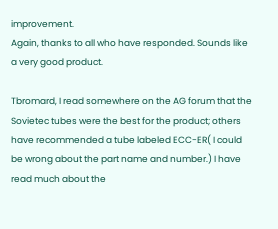improvement.
Again, thanks to all who have responded. Sounds like a very good product.

Tbromard, I read somewhere on the AG forum that the Sovietec tubes were the best for the product; others have recommended a tube labeled ECC-ER( I could be wrong about the part name and number.) I have read much about the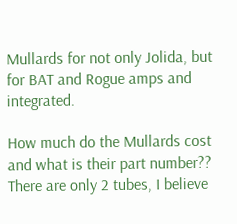Mullards for not only Jolida, but for BAT and Rogue amps and integrated.

How much do the Mullards cost and what is their part number?? There are only 2 tubes, I believe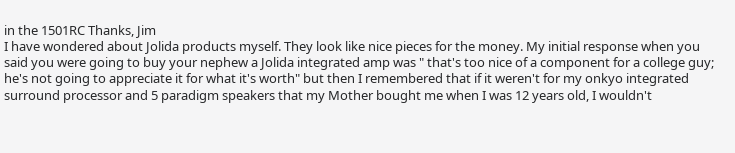in the 1501RC Thanks, Jim
I have wondered about Jolida products myself. They look like nice pieces for the money. My initial response when you said you were going to buy your nephew a Jolida integrated amp was " that's too nice of a component for a college guy; he's not going to appreciate it for what it's worth" but then I remembered that if it weren't for my onkyo integrated surround processor and 5 paradigm speakers that my Mother bought me when I was 12 years old, I wouldn't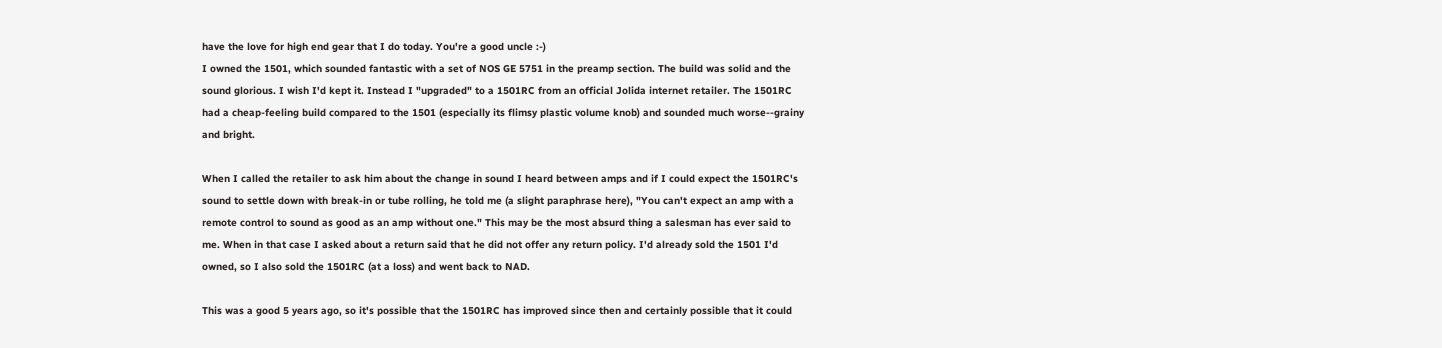have the love for high end gear that I do today. You're a good uncle :-)
I owned the 1501, which sounded fantastic with a set of NOS GE 5751 in the preamp section. The build was solid and the sound glorious. I wish I'd kept it. Instead I "upgraded" to a 1501RC from an official Jolida internet retailer. The 1501RC had a cheap-feeling build compared to the 1501 (especially its flimsy plastic volume knob) and sounded much worse--grainy and bright.

When I called the retailer to ask him about the change in sound I heard between amps and if I could expect the 1501RC's sound to settle down with break-in or tube rolling, he told me (a slight paraphrase here), "You can't expect an amp with a remote control to sound as good as an amp without one." This may be the most absurd thing a salesman has ever said to me. When in that case I asked about a return said that he did not offer any return policy. I'd already sold the 1501 I'd owned, so I also sold the 1501RC (at a loss) and went back to NAD.

This was a good 5 years ago, so it's possible that the 1501RC has improved since then and certainly possible that it could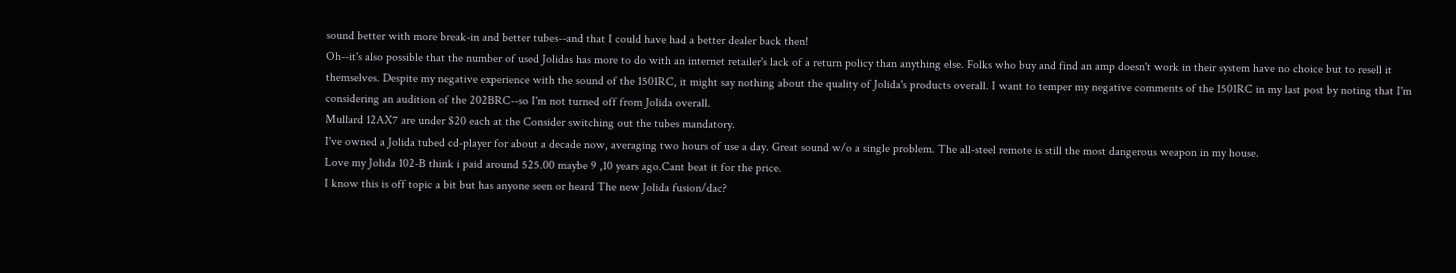sound better with more break-in and better tubes--and that I could have had a better dealer back then!
Oh--it's also possible that the number of used Jolidas has more to do with an internet retailer's lack of a return policy than anything else. Folks who buy and find an amp doesn't work in their system have no choice but to resell it themselves. Despite my negative experience with the sound of the 1501RC, it might say nothing about the quality of Jolida's products overall. I want to temper my negative comments of the 1501RC in my last post by noting that I'm considering an audition of the 202BRC--so I'm not turned off from Jolida overall.
Mullard 12AX7 are under $20 each at the Consider switching out the tubes mandatory.
I've owned a Jolida tubed cd-player for about a decade now, averaging two hours of use a day. Great sound w/o a single problem. The all-steel remote is still the most dangerous weapon in my house.
Love my Jolida 102-B think i paid around 525.00 maybe 9 ,10 years ago.Cant beat it for the price.
I know this is off topic a bit but has anyone seen or heard The new Jolida fusion/dac?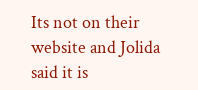Its not on their website and Jolida said it is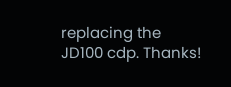replacing the JD100 cdp. Thanks!